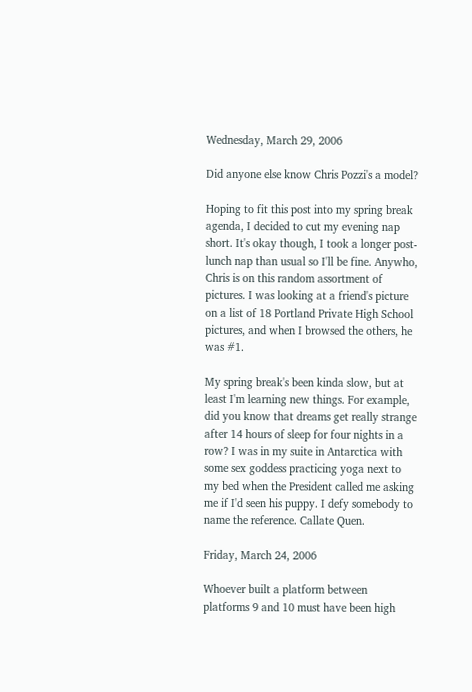Wednesday, March 29, 2006

Did anyone else know Chris Pozzi's a model?

Hoping to fit this post into my spring break agenda, I decided to cut my evening nap short. It's okay though, I took a longer post-lunch nap than usual so I'll be fine. Anywho, Chris is on this random assortment of pictures. I was looking at a friend's picture on a list of 18 Portland Private High School pictures, and when I browsed the others, he was #1.

My spring break's been kinda slow, but at least I'm learning new things. For example, did you know that dreams get really strange after 14 hours of sleep for four nights in a row? I was in my suite in Antarctica with some sex goddess practicing yoga next to my bed when the President called me asking me if I'd seen his puppy. I defy somebody to name the reference. Callate Quen.

Friday, March 24, 2006

Whoever built a platform between platforms 9 and 10 must have been high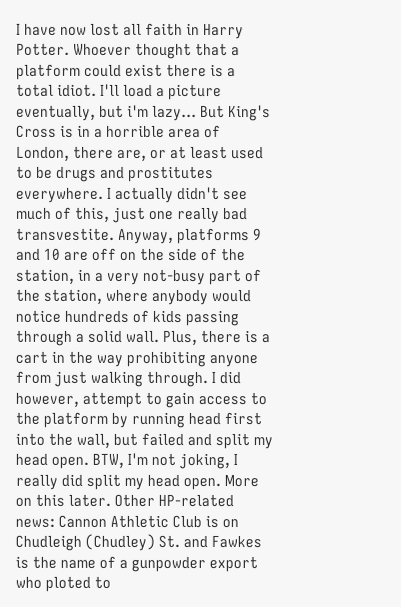I have now lost all faith in Harry Potter. Whoever thought that a platform could exist there is a total idiot. I'll load a picture eventually, but i'm lazy... But King's Cross is in a horrible area of London, there are, or at least used to be drugs and prostitutes everywhere. I actually didn't see much of this, just one really bad transvestite. Anyway, platforms 9 and 10 are off on the side of the station, in a very not-busy part of the station, where anybody would notice hundreds of kids passing through a solid wall. Plus, there is a cart in the way prohibiting anyone from just walking through. I did however, attempt to gain access to the platform by running head first into the wall, but failed and split my head open. BTW, I'm not joking, I really did split my head open. More on this later. Other HP-related news: Cannon Athletic Club is on Chudleigh (Chudley) St. and Fawkes is the name of a gunpowder export who ploted to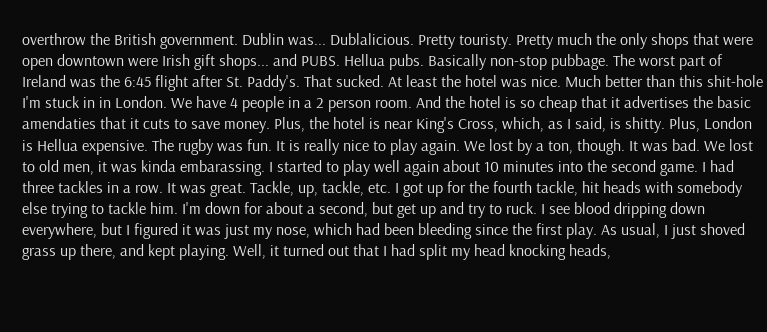overthrow the British government. Dublin was... Dublalicious. Pretty touristy. Pretty much the only shops that were open downtown were Irish gift shops... and PUBS. Hellua pubs. Basically non-stop pubbage. The worst part of Ireland was the 6:45 flight after St. Paddy's. That sucked. At least the hotel was nice. Much better than this shit-hole I'm stuck in in London. We have 4 people in a 2 person room. And the hotel is so cheap that it advertises the basic amendaties that it cuts to save money. Plus, the hotel is near King's Cross, which, as I said, is shitty. Plus, London is Hellua expensive. The rugby was fun. It is really nice to play again. We lost by a ton, though. It was bad. We lost to old men, it was kinda embarassing. I started to play well again about 10 minutes into the second game. I had three tackles in a row. It was great. Tackle, up, tackle, etc. I got up for the fourth tackle, hit heads with somebody else trying to tackle him. I'm down for about a second, but get up and try to ruck. I see blood dripping down everywhere, but I figured it was just my nose, which had been bleeding since the first play. As usual, I just shoved grass up there, and kept playing. Well, it turned out that I had split my head knocking heads,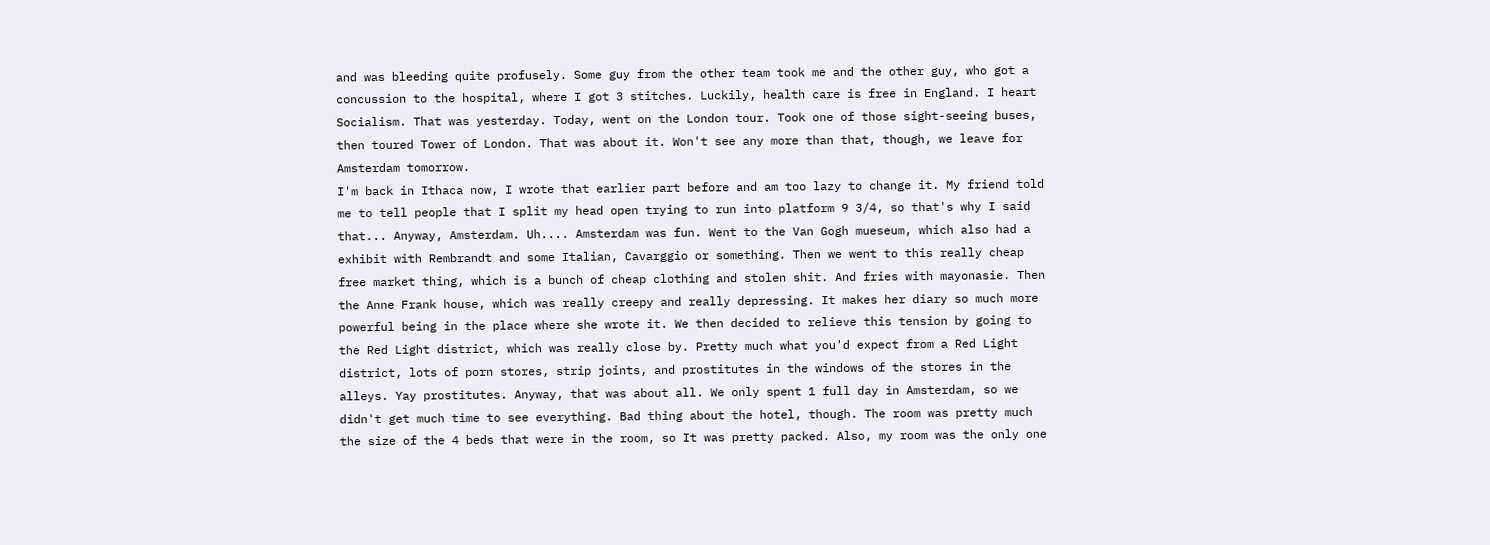and was bleeding quite profusely. Some guy from the other team took me and the other guy, who got a concussion to the hospital, where I got 3 stitches. Luckily, health care is free in England. I heart Socialism. That was yesterday. Today, went on the London tour. Took one of those sight-seeing buses, then toured Tower of London. That was about it. Won't see any more than that, though, we leave for Amsterdam tomorrow.
I'm back in Ithaca now, I wrote that earlier part before and am too lazy to change it. My friend told me to tell people that I split my head open trying to run into platform 9 3/4, so that's why I said that... Anyway, Amsterdam. Uh.... Amsterdam was fun. Went to the Van Gogh mueseum, which also had a exhibit with Rembrandt and some Italian, Cavarggio or something. Then we went to this really cheap free market thing, which is a bunch of cheap clothing and stolen shit. And fries with mayonasie. Then the Anne Frank house, which was really creepy and really depressing. It makes her diary so much more powerful being in the place where she wrote it. We then decided to relieve this tension by going to the Red Light district, which was really close by. Pretty much what you'd expect from a Red Light district, lots of porn stores, strip joints, and prostitutes in the windows of the stores in the alleys. Yay prostitutes. Anyway, that was about all. We only spent 1 full day in Amsterdam, so we didn't get much time to see everything. Bad thing about the hotel, though. The room was pretty much the size of the 4 beds that were in the room, so It was pretty packed. Also, my room was the only one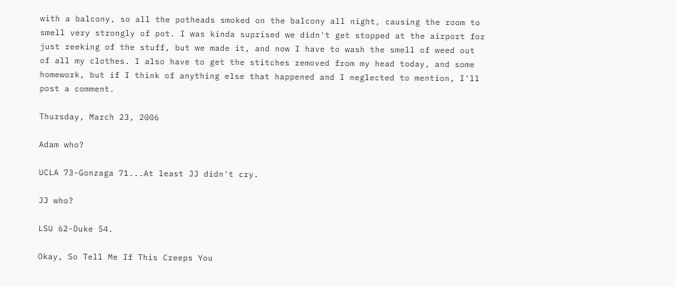with a balcony, so all the potheads smoked on the balcony all night, causing the room to smell very strongly of pot. I was kinda suprised we didn't get stopped at the airport for just reeking of the stuff, but we made it, and now I have to wash the smell of weed out of all my clothes. I also have to get the stitches removed from my head today, and some homework, but if I think of anything else that happened and I neglected to mention, I'll post a comment.

Thursday, March 23, 2006

Adam who?

UCLA 73-Gonzaga 71...At least JJ didn't cry.

JJ who?

LSU 62-Duke 54.

Okay, So Tell Me If This Creeps You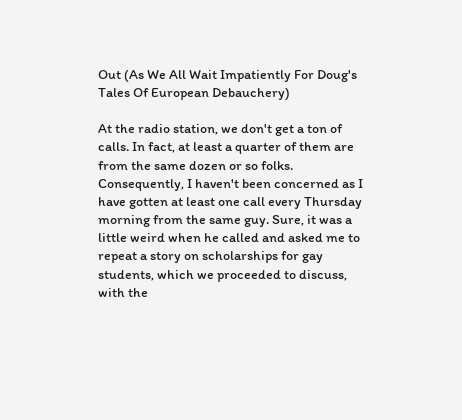Out (As We All Wait Impatiently For Doug's Tales Of European Debauchery)

At the radio station, we don't get a ton of calls. In fact, at least a quarter of them are from the same dozen or so folks. Consequently, I haven't been concerned as I have gotten at least one call every Thursday morning from the same guy. Sure, it was a little weird when he called and asked me to repeat a story on scholarships for gay students, which we proceeded to discuss, with the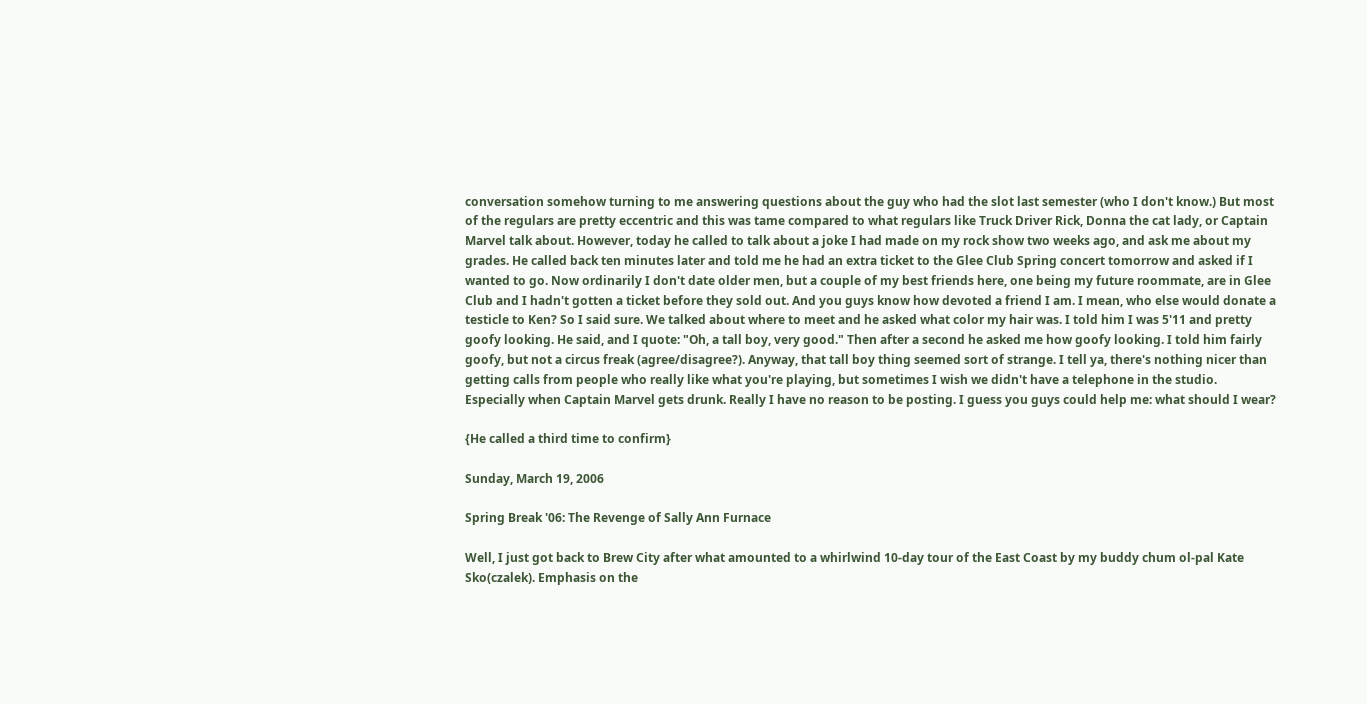conversation somehow turning to me answering questions about the guy who had the slot last semester (who I don't know.) But most of the regulars are pretty eccentric and this was tame compared to what regulars like Truck Driver Rick, Donna the cat lady, or Captain Marvel talk about. However, today he called to talk about a joke I had made on my rock show two weeks ago, and ask me about my grades. He called back ten minutes later and told me he had an extra ticket to the Glee Club Spring concert tomorrow and asked if I wanted to go. Now ordinarily I don't date older men, but a couple of my best friends here, one being my future roommate, are in Glee Club and I hadn't gotten a ticket before they sold out. And you guys know how devoted a friend I am. I mean, who else would donate a testicle to Ken? So I said sure. We talked about where to meet and he asked what color my hair was. I told him I was 5'11 and pretty goofy looking. He said, and I quote: "Oh, a tall boy, very good." Then after a second he asked me how goofy looking. I told him fairly goofy, but not a circus freak (agree/disagree?). Anyway, that tall boy thing seemed sort of strange. I tell ya, there's nothing nicer than getting calls from people who really like what you're playing, but sometimes I wish we didn't have a telephone in the studio. Especially when Captain Marvel gets drunk. Really I have no reason to be posting. I guess you guys could help me: what should I wear?

{He called a third time to confirm}

Sunday, March 19, 2006

Spring Break '06: The Revenge of Sally Ann Furnace

Well, I just got back to Brew City after what amounted to a whirlwind 10-day tour of the East Coast by my buddy chum ol-pal Kate Sko(czalek). Emphasis on the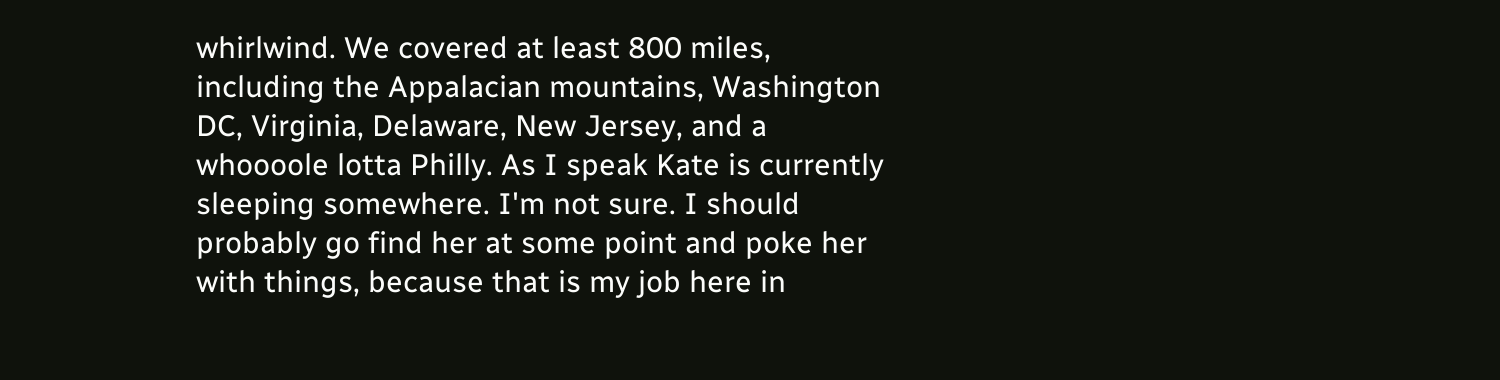whirlwind. We covered at least 800 miles, including the Appalacian mountains, Washington DC, Virginia, Delaware, New Jersey, and a whoooole lotta Philly. As I speak Kate is currently sleeping somewhere. I'm not sure. I should probably go find her at some point and poke her with things, because that is my job here in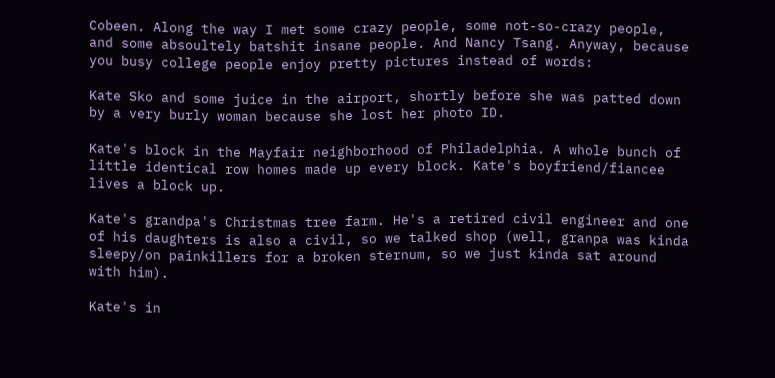Cobeen. Along the way I met some crazy people, some not-so-crazy people, and some absoultely batshit insane people. And Nancy Tsang. Anyway, because you busy college people enjoy pretty pictures instead of words:

Kate Sko and some juice in the airport, shortly before she was patted down by a very burly woman because she lost her photo ID.

Kate's block in the Mayfair neighborhood of Philadelphia. A whole bunch of little identical row homes made up every block. Kate's boyfriend/fiancee lives a block up.

Kate's grandpa's Christmas tree farm. He's a retired civil engineer and one of his daughters is also a civil, so we talked shop (well, granpa was kinda sleepy/on painkillers for a broken sternum, so we just kinda sat around with him).

Kate's in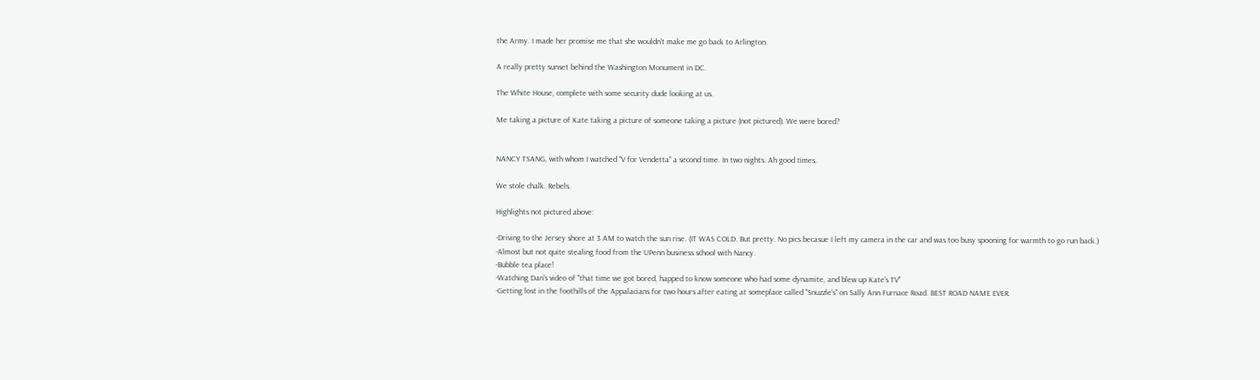the Army. I made her promise me that she wouldn't make me go back to Arlington.

A really pretty sunset behind the Washington Monument in DC.

The White House, complete with some security dude looking at us.

Me taking a picture of Kate taking a picture of someone taking a picture (not pictured). We were bored?


NANCY TSANG, with whom I watched "V for Vendetta" a second time. In two nights. Ah good times.

We stole chalk. Rebels.

Highlights not pictured above:

-Driving to the Jersey shore at 3 AM to watch the sun rise. (IT WAS COLD. But pretty. No pics becasue I left my camera in the car and was too busy spooning for warmth to go run back.)
-Almost but not quite stealing food from the UPenn business school with Nancy.
-Bubble tea place!
-Watching Dan's video of "that time we got bored, happed to know someone who had some dynamite, and blew up Kate's TV"
-Getting lost in the foothills of the Appalacians for two hours after eating at someplace called "Snuzzle's" on Sally Ann Furnace Road. BEST ROAD NAME EVER.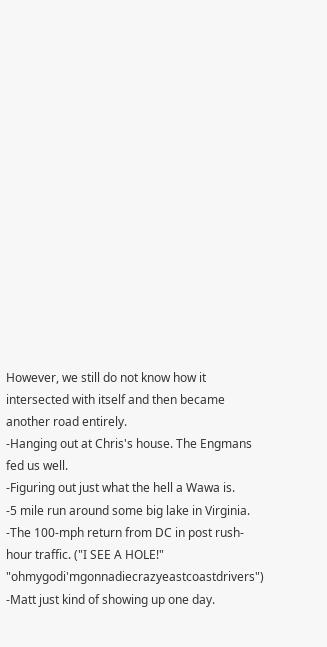However, we still do not know how it intersected with itself and then became another road entirely.
-Hanging out at Chris's house. The Engmans fed us well.
-Figuring out just what the hell a Wawa is.
-5 mile run around some big lake in Virginia.
-The 100-mph return from DC in post rush-hour traffic. ("I SEE A HOLE!" "ohmygodi'mgonnadiecrazyeastcoastdrivers")
-Matt just kind of showing up one day.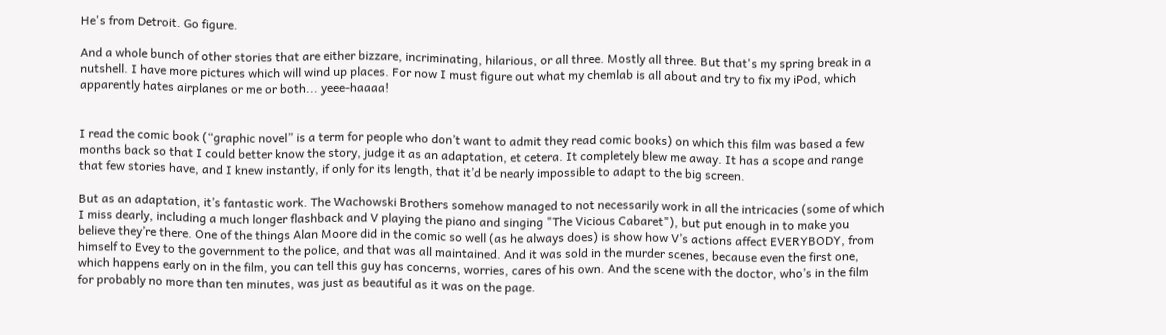He's from Detroit. Go figure.

And a whole bunch of other stories that are either bizzare, incriminating, hilarious, or all three. Mostly all three. But that's my spring break in a nutshell. I have more pictures which will wind up places. For now I must figure out what my chemlab is all about and try to fix my iPod, which apparently hates airplanes or me or both... yeee-haaaa!


I read the comic book (“graphic novel” is a term for people who don’t want to admit they read comic books) on which this film was based a few months back so that I could better know the story, judge it as an adaptation, et cetera. It completely blew me away. It has a scope and range that few stories have, and I knew instantly, if only for its length, that it’d be nearly impossible to adapt to the big screen.

But as an adaptation, it’s fantastic work. The Wachowski Brothers somehow managed to not necessarily work in all the intricacies (some of which I miss dearly, including a much longer flashback and V playing the piano and singing "The Vicious Cabaret"), but put enough in to make you believe they’re there. One of the things Alan Moore did in the comic so well (as he always does) is show how V’s actions affect EVERYBODY, from himself to Evey to the government to the police, and that was all maintained. And it was sold in the murder scenes, because even the first one, which happens early on in the film, you can tell this guy has concerns, worries, cares of his own. And the scene with the doctor, who’s in the film for probably no more than ten minutes, was just as beautiful as it was on the page.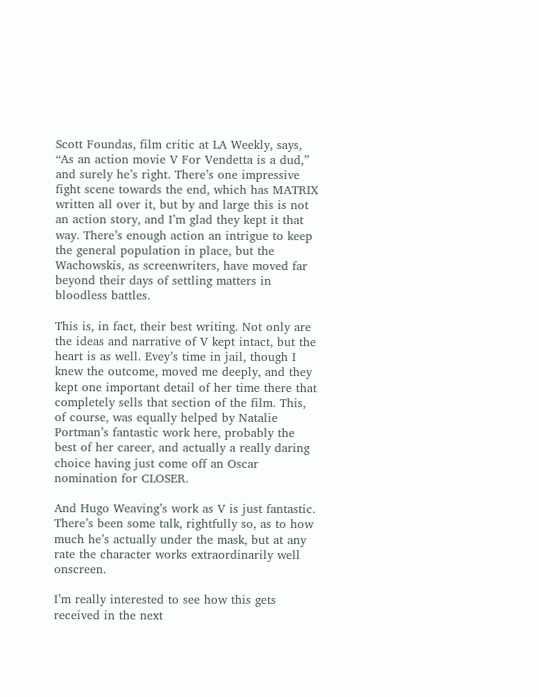Scott Foundas, film critic at LA Weekly, says, “As an action movie V For Vendetta is a dud,” and surely he’s right. There’s one impressive fight scene towards the end, which has MATRIX written all over it, but by and large this is not an action story, and I’m glad they kept it that way. There’s enough action an intrigue to keep the general population in place, but the Wachowskis, as screenwriters, have moved far beyond their days of settling matters in bloodless battles.

This is, in fact, their best writing. Not only are the ideas and narrative of V kept intact, but the heart is as well. Evey’s time in jail, though I knew the outcome, moved me deeply, and they kept one important detail of her time there that completely sells that section of the film. This, of course, was equally helped by Natalie Portman’s fantastic work here, probably the best of her career, and actually a really daring choice having just come off an Oscar nomination for CLOSER.

And Hugo Weaving’s work as V is just fantastic. There’s been some talk, rightfully so, as to how much he’s actually under the mask, but at any rate the character works extraordinarily well onscreen.

I’m really interested to see how this gets received in the next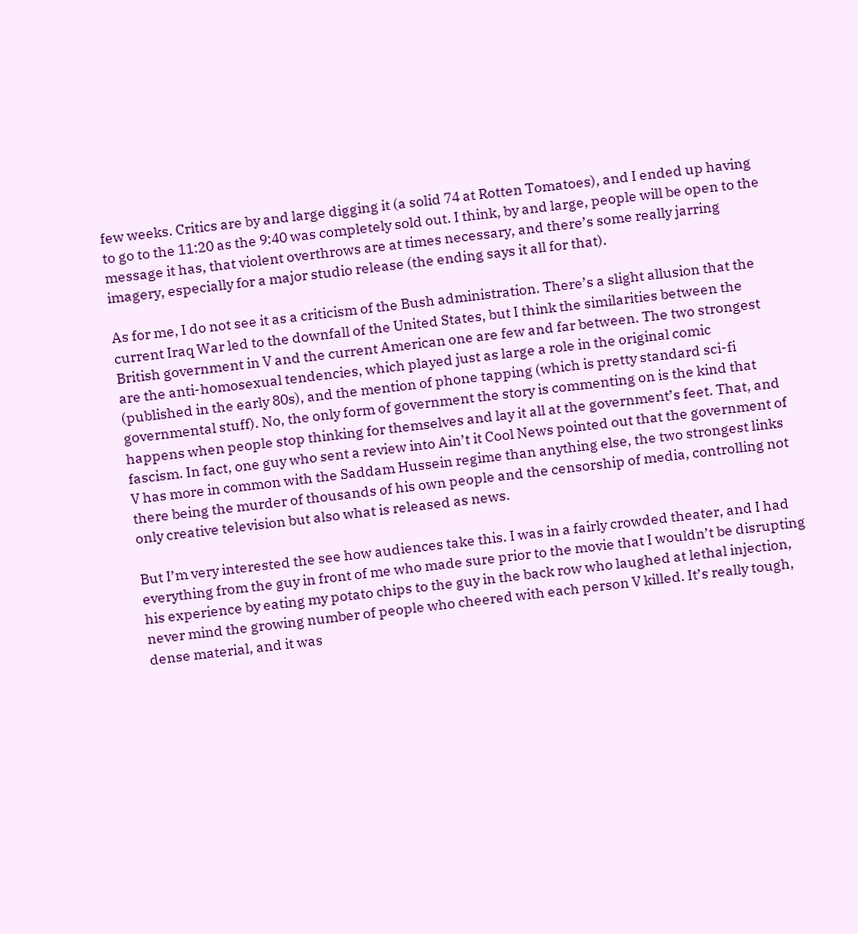few weeks. Critics are by and large digging it (a solid 74 at Rotten Tomatoes), and I ended up having to go to the 11:20 as the 9:40 was completely sold out. I think, by and large, people will be open to the message it has, that violent overthrows are at times necessary, and there’s some really jarring imagery, especially for a major studio release (the ending says it all for that).

As for me, I do not see it as a criticism of the Bush administration. There’s a slight allusion that the current Iraq War led to the downfall of the United States, but I think the similarities between the British government in V and the current American one are few and far between. The two strongest are the anti-homosexual tendencies, which played just as large a role in the original comic (published in the early 80s), and the mention of phone tapping (which is pretty standard sci-fi governmental stuff). No, the only form of government the story is commenting on is the kind that happens when people stop thinking for themselves and lay it all at the government’s feet. That, and fascism. In fact, one guy who sent a review into Ain’t it Cool News pointed out that the government of V has more in common with the Saddam Hussein regime than anything else, the two strongest links there being the murder of thousands of his own people and the censorship of media, controlling not only creative television but also what is released as news.

But I’m very interested the see how audiences take this. I was in a fairly crowded theater, and I had everything from the guy in front of me who made sure prior to the movie that I wouldn’t be disrupting his experience by eating my potato chips to the guy in the back row who laughed at lethal injection, never mind the growing number of people who cheered with each person V killed. It’s really tough, dense material, and it was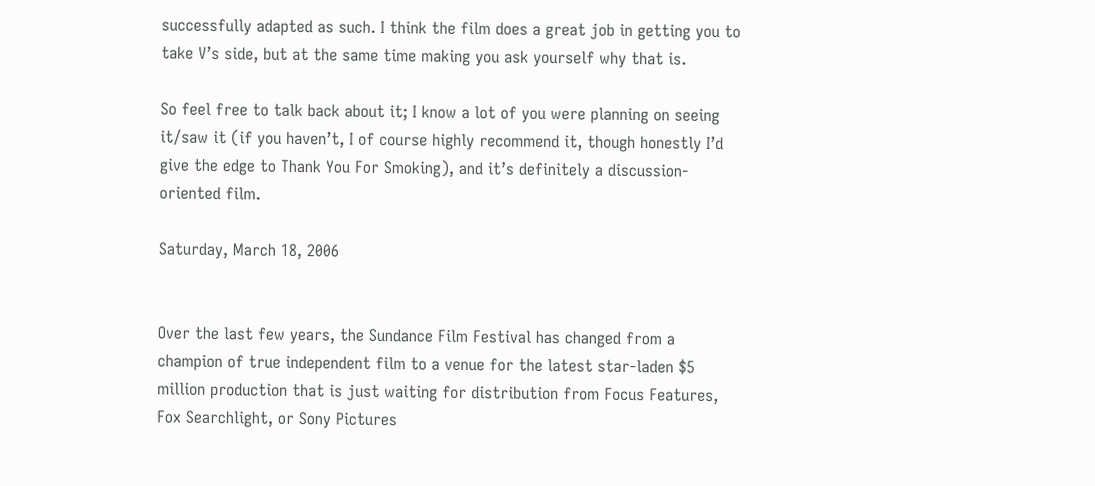successfully adapted as such. I think the film does a great job in getting you to take V’s side, but at the same time making you ask yourself why that is.

So feel free to talk back about it; I know a lot of you were planning on seeing it/saw it (if you haven’t, I of course highly recommend it, though honestly I’d give the edge to Thank You For Smoking), and it’s definitely a discussion-oriented film.

Saturday, March 18, 2006


Over the last few years, the Sundance Film Festival has changed from a champion of true independent film to a venue for the latest star-laden $5 million production that is just waiting for distribution from Focus Features, Fox Searchlight, or Sony Pictures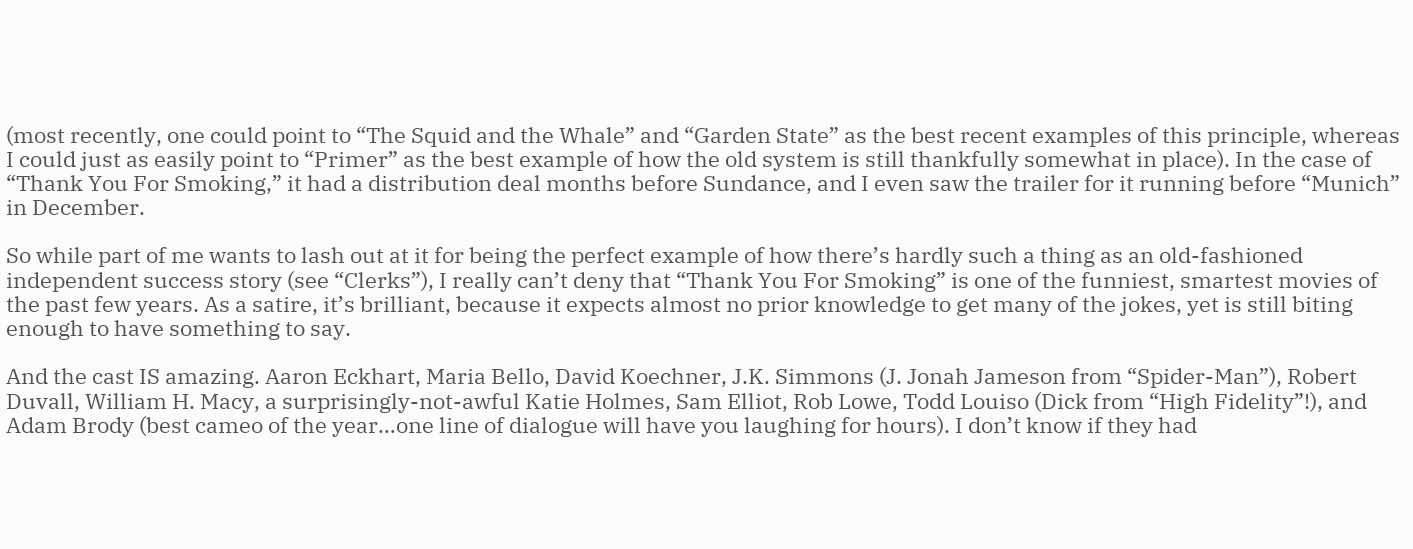(most recently, one could point to “The Squid and the Whale” and “Garden State” as the best recent examples of this principle, whereas I could just as easily point to “Primer” as the best example of how the old system is still thankfully somewhat in place). In the case of “Thank You For Smoking,” it had a distribution deal months before Sundance, and I even saw the trailer for it running before “Munich” in December.

So while part of me wants to lash out at it for being the perfect example of how there’s hardly such a thing as an old-fashioned independent success story (see “Clerks”), I really can’t deny that “Thank You For Smoking” is one of the funniest, smartest movies of the past few years. As a satire, it’s brilliant, because it expects almost no prior knowledge to get many of the jokes, yet is still biting enough to have something to say.

And the cast IS amazing. Aaron Eckhart, Maria Bello, David Koechner, J.K. Simmons (J. Jonah Jameson from “Spider-Man”), Robert Duvall, William H. Macy, a surprisingly-not-awful Katie Holmes, Sam Elliot, Rob Lowe, Todd Louiso (Dick from “High Fidelity”!), and Adam Brody (best cameo of the year…one line of dialogue will have you laughing for hours). I don’t know if they had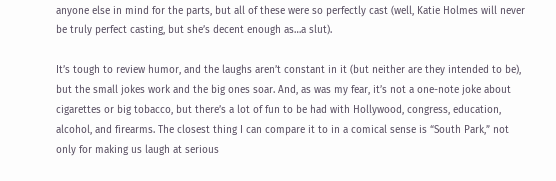anyone else in mind for the parts, but all of these were so perfectly cast (well, Katie Holmes will never be truly perfect casting, but she’s decent enough as…a slut).

It’s tough to review humor, and the laughs aren’t constant in it (but neither are they intended to be), but the small jokes work and the big ones soar. And, as was my fear, it’s not a one-note joke about cigarettes or big tobacco, but there’s a lot of fun to be had with Hollywood, congress, education, alcohol, and firearms. The closest thing I can compare it to in a comical sense is “South Park,” not only for making us laugh at serious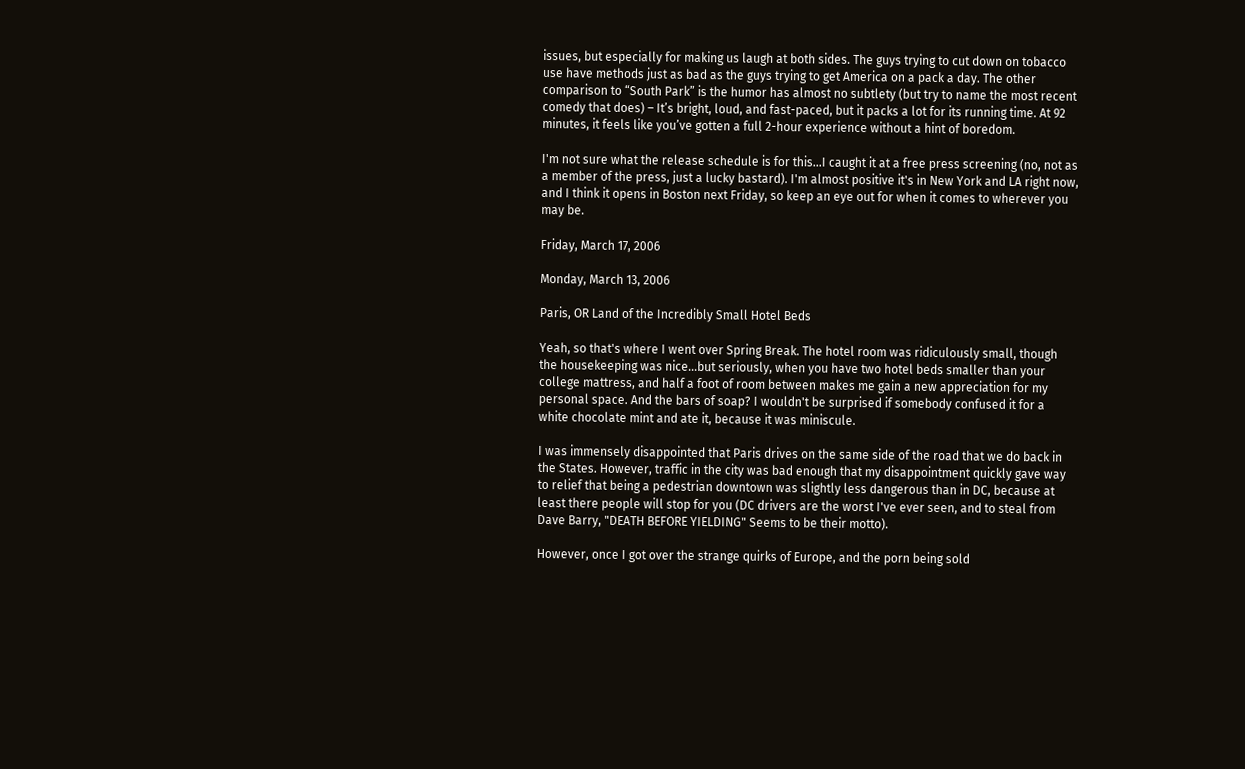issues, but especially for making us laugh at both sides. The guys trying to cut down on tobacco use have methods just as bad as the guys trying to get America on a pack a day. The other comparison to “South Park” is the humor has almost no subtlety (but try to name the most recent comedy that does) – It’s bright, loud, and fast-paced, but it packs a lot for its running time. At 92 minutes, it feels like you’ve gotten a full 2-hour experience without a hint of boredom.

I'm not sure what the release schedule is for this...I caught it at a free press screening (no, not as a member of the press, just a lucky bastard). I'm almost positive it's in New York and LA right now, and I think it opens in Boston next Friday, so keep an eye out for when it comes to wherever you may be.

Friday, March 17, 2006

Monday, March 13, 2006

Paris, OR Land of the Incredibly Small Hotel Beds

Yeah, so that's where I went over Spring Break. The hotel room was ridiculously small, though the housekeeping was nice...but seriously, when you have two hotel beds smaller than your college mattress, and half a foot of room between makes me gain a new appreciation for my personal space. And the bars of soap? I wouldn't be surprised if somebody confused it for a white chocolate mint and ate it, because it was miniscule.

I was immensely disappointed that Paris drives on the same side of the road that we do back in the States. However, traffic in the city was bad enough that my disappointment quickly gave way to relief that being a pedestrian downtown was slightly less dangerous than in DC, because at least there people will stop for you (DC drivers are the worst I've ever seen, and to steal from Dave Barry, "DEATH BEFORE YIELDING" Seems to be their motto).

However, once I got over the strange quirks of Europe, and the porn being sold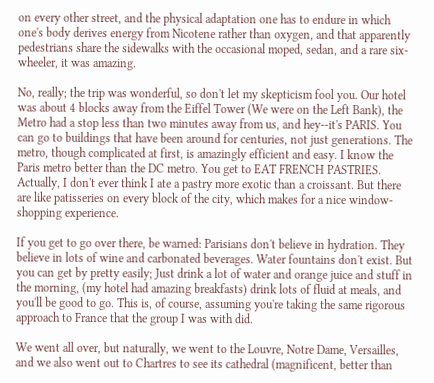on every other street, and the physical adaptation one has to endure in which one's body derives energy from Nicotene rather than oxygen, and that apparently pedestrians share the sidewalks with the occasional moped, sedan, and a rare six-wheeler, it was amazing.

No, really; the trip was wonderful, so don't let my skepticism fool you. Our hotel was about 4 blocks away from the Eiffel Tower (We were on the Left Bank), the Metro had a stop less than two minutes away from us, and hey--it's PARIS. You can go to buildings that have been around for centuries, not just generations. The metro, though complicated at first, is amazingly efficient and easy. I know the Paris metro better than the DC metro. You get to EAT FRENCH PASTRIES. Actually, I don't ever think I ate a pastry more exotic than a croissant. But there are like patisseries on every block of the city, which makes for a nice window-shopping experience.

If you get to go over there, be warned: Parisians don't believe in hydration. They believe in lots of wine and carbonated beverages. Water fountains don't exist. But you can get by pretty easily; Just drink a lot of water and orange juice and stuff in the morning, (my hotel had amazing breakfasts) drink lots of fluid at meals, and you'll be good to go. This is, of course, assuming you're taking the same rigorous approach to France that the group I was with did.

We went all over, but naturally, we went to the Louvre, Notre Dame, Versailles, and we also went out to Chartres to see its cathedral (magnificent, better than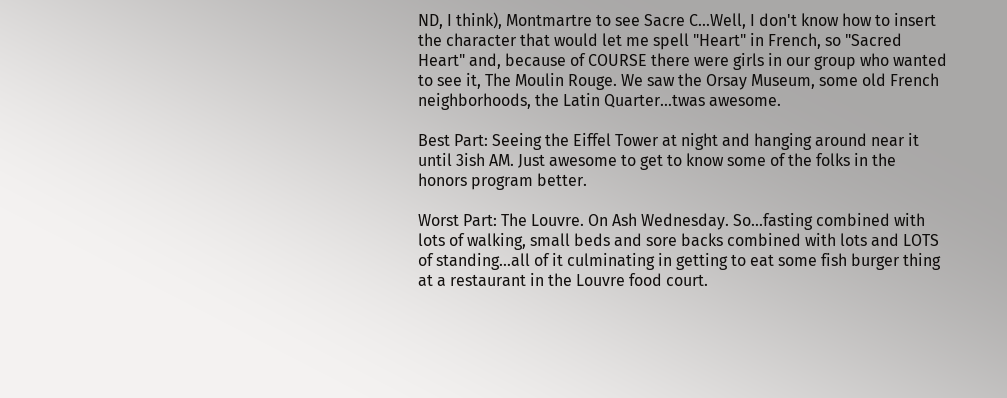ND, I think), Montmartre to see Sacre C...Well, I don't know how to insert the character that would let me spell "Heart" in French, so "Sacred Heart" and, because of COURSE there were girls in our group who wanted to see it, The Moulin Rouge. We saw the Orsay Museum, some old French neighborhoods, the Latin Quarter...twas awesome.

Best Part: Seeing the Eiffel Tower at night and hanging around near it until 3ish AM. Just awesome to get to know some of the folks in the honors program better.

Worst Part: The Louvre. On Ash Wednesday. So...fasting combined with lots of walking, small beds and sore backs combined with lots and LOTS of standing...all of it culminating in getting to eat some fish burger thing at a restaurant in the Louvre food court.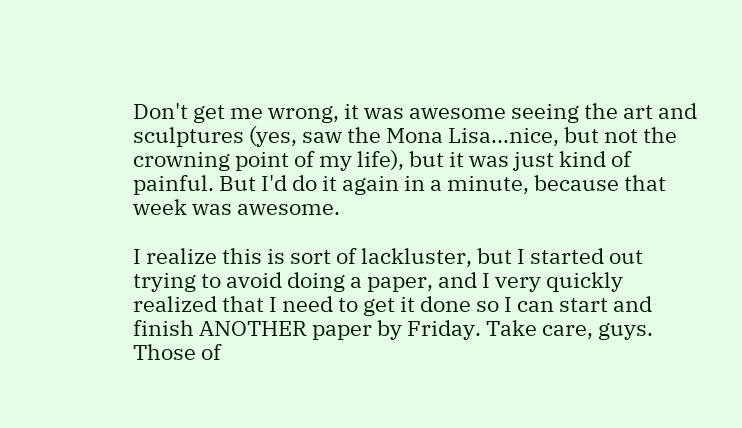Don't get me wrong, it was awesome seeing the art and sculptures (yes, saw the Mona Lisa...nice, but not the crowning point of my life), but it was just kind of painful. But I'd do it again in a minute, because that week was awesome.

I realize this is sort of lackluster, but I started out trying to avoid doing a paper, and I very quickly realized that I need to get it done so I can start and finish ANOTHER paper by Friday. Take care, guys. Those of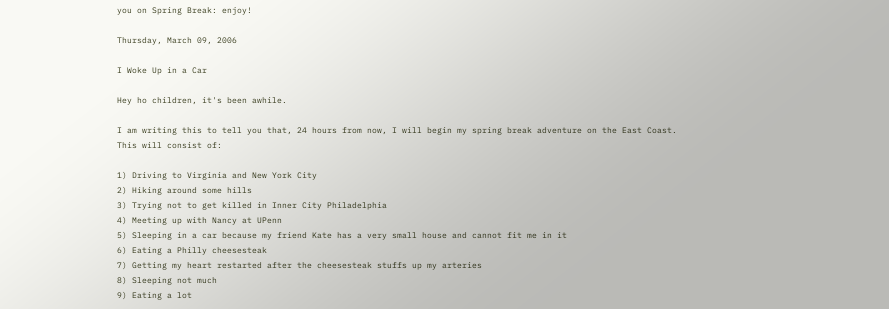you on Spring Break: enjoy!

Thursday, March 09, 2006

I Woke Up in a Car

Hey ho children, it's been awhile.

I am writing this to tell you that, 24 hours from now, I will begin my spring break adventure on the East Coast. This will consist of:

1) Driving to Virginia and New York City
2) Hiking around some hills
3) Trying not to get killed in Inner City Philadelphia
4) Meeting up with Nancy at UPenn
5) Sleeping in a car because my friend Kate has a very small house and cannot fit me in it
6) Eating a Philly cheesesteak
7) Getting my heart restarted after the cheesesteak stuffs up my arteries
8) Sleeping not much
9) Eating a lot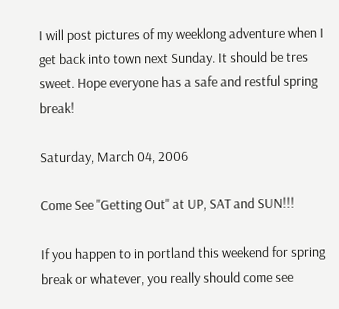I will post pictures of my weeklong adventure when I get back into town next Sunday. It should be tres sweet. Hope everyone has a safe and restful spring break!

Saturday, March 04, 2006

Come See "Getting Out" at UP, SAT and SUN!!!

If you happen to in portland this weekend for spring break or whatever, you really should come see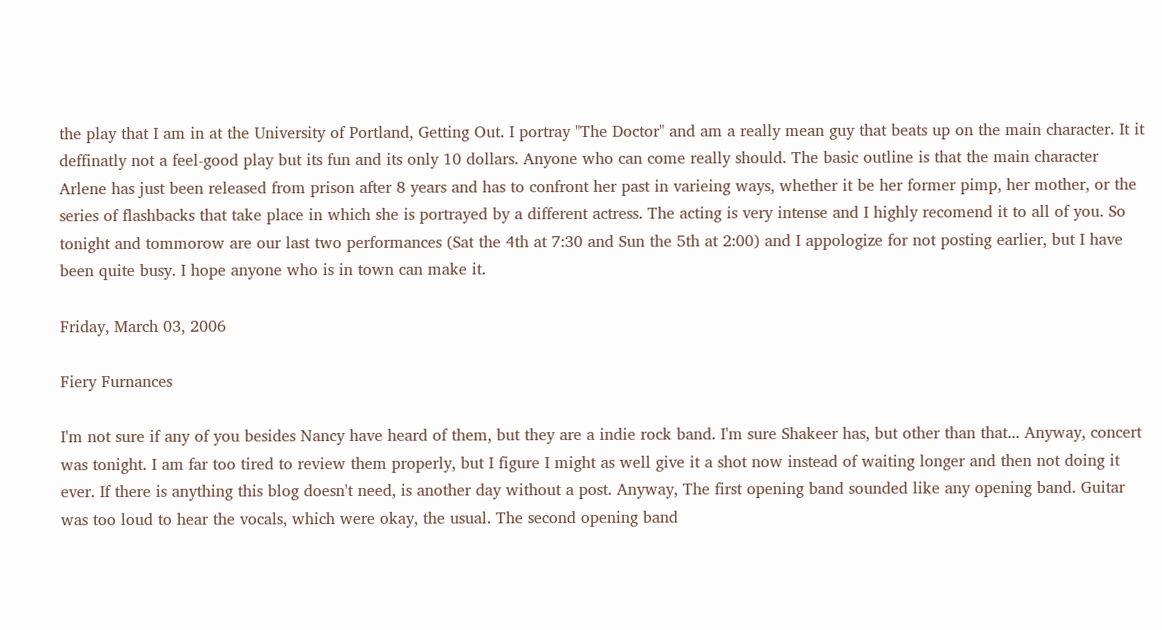the play that I am in at the University of Portland, Getting Out. I portray "The Doctor" and am a really mean guy that beats up on the main character. It it deffinatly not a feel-good play but its fun and its only 10 dollars. Anyone who can come really should. The basic outline is that the main character Arlene has just been released from prison after 8 years and has to confront her past in varieing ways, whether it be her former pimp, her mother, or the series of flashbacks that take place in which she is portrayed by a different actress. The acting is very intense and I highly recomend it to all of you. So tonight and tommorow are our last two performances (Sat the 4th at 7:30 and Sun the 5th at 2:00) and I appologize for not posting earlier, but I have been quite busy. I hope anyone who is in town can make it.

Friday, March 03, 2006

Fiery Furnances

I'm not sure if any of you besides Nancy have heard of them, but they are a indie rock band. I'm sure Shakeer has, but other than that... Anyway, concert was tonight. I am far too tired to review them properly, but I figure I might as well give it a shot now instead of waiting longer and then not doing it ever. If there is anything this blog doesn't need, is another day without a post. Anyway, The first opening band sounded like any opening band. Guitar was too loud to hear the vocals, which were okay, the usual. The second opening band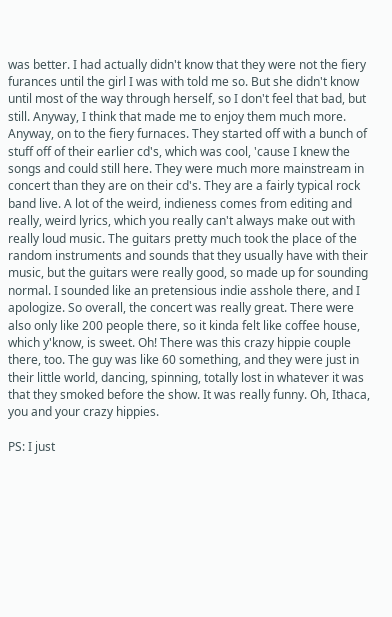was better. I had actually didn't know that they were not the fiery furances until the girl I was with told me so. But she didn't know until most of the way through herself, so I don't feel that bad, but still. Anyway, I think that made me to enjoy them much more. Anyway, on to the fiery furnaces. They started off with a bunch of stuff off of their earlier cd's, which was cool, 'cause I knew the songs and could still here. They were much more mainstream in concert than they are on their cd's. They are a fairly typical rock band live. A lot of the weird, indieness comes from editing and really, weird lyrics, which you really can't always make out with really loud music. The guitars pretty much took the place of the random instruments and sounds that they usually have with their music, but the guitars were really good, so made up for sounding normal. I sounded like an pretensious indie asshole there, and I apologize. So overall, the concert was really great. There were also only like 200 people there, so it kinda felt like coffee house, which y'know, is sweet. Oh! There was this crazy hippie couple there, too. The guy was like 60 something, and they were just in their little world, dancing, spinning, totally lost in whatever it was that they smoked before the show. It was really funny. Oh, Ithaca, you and your crazy hippies.

PS: I just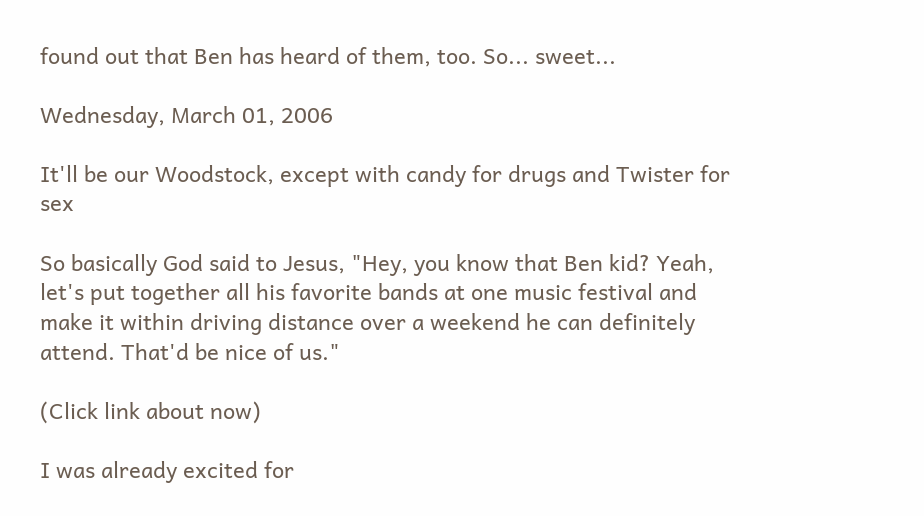found out that Ben has heard of them, too. So... sweet...

Wednesday, March 01, 2006

It'll be our Woodstock, except with candy for drugs and Twister for sex

So basically God said to Jesus, "Hey, you know that Ben kid? Yeah, let's put together all his favorite bands at one music festival and make it within driving distance over a weekend he can definitely attend. That'd be nice of us."

(Click link about now)

I was already excited for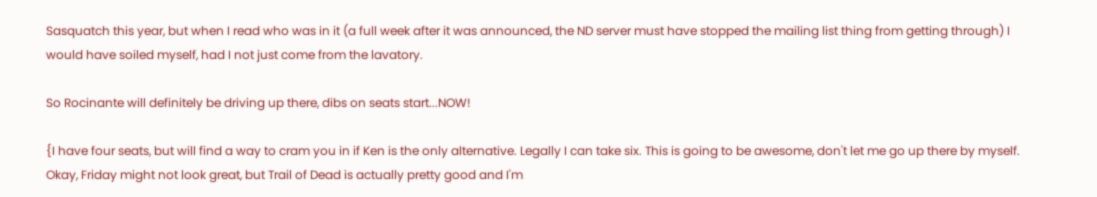Sasquatch this year, but when I read who was in it (a full week after it was announced, the ND server must have stopped the mailing list thing from getting through) I would have soiled myself, had I not just come from the lavatory.

So Rocinante will definitely be driving up there, dibs on seats start...NOW!

{I have four seats, but will find a way to cram you in if Ken is the only alternative. Legally I can take six. This is going to be awesome, don't let me go up there by myself. Okay, Friday might not look great, but Trail of Dead is actually pretty good and I'm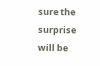sure the surprise will be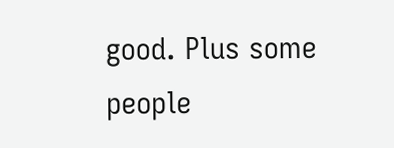good. Plus some people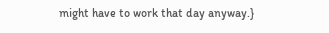might have to work that day anyway.}